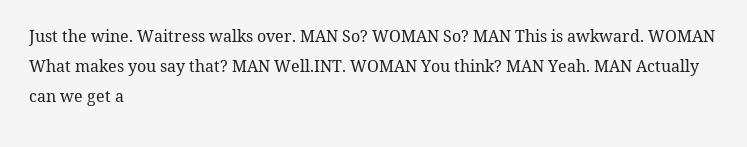Just the wine. Waitress walks over. MAN So? WOMAN So? MAN This is awkward. WOMAN What makes you say that? MAN Well.INT. WOMAN You think? MAN Yeah. MAN Actually can we get a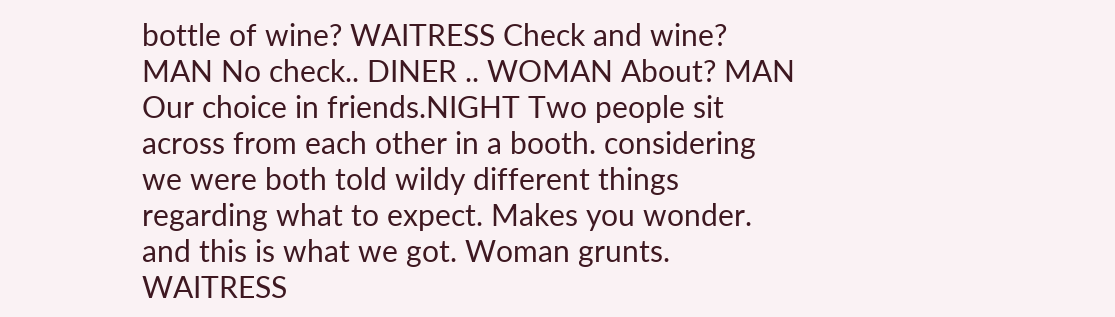bottle of wine? WAITRESS Check and wine? MAN No check.. DINER .. WOMAN About? MAN Our choice in friends.NIGHT Two people sit across from each other in a booth. considering we were both told wildy different things regarding what to expect. Makes you wonder. and this is what we got. Woman grunts. WAITRESS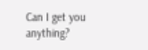Can I get you anything?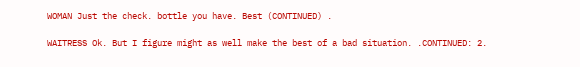WOMAN Just the check. bottle you have. Best (CONTINUED) .

WAITRESS Ok. But I figure might as well make the best of a bad situation. .CONTINUED: 2.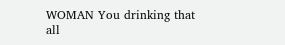WOMAN You drinking that all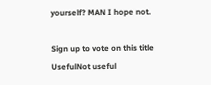yourself? MAN I hope not.

Sign up to vote on this title
UsefulNot useful